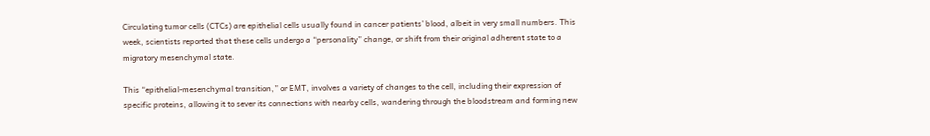Circulating tumor cells (CTCs) are epithelial cells usually found in cancer patients’ blood, albeit in very small numbers. This week, scientists reported that these cells undergo a “personality” change, or shift from their original adherent state to a migratory mesenchymal state.

This “epithelial-mesenchymal transition,” or EMT, involves a variety of changes to the cell, including their expression of specific proteins, allowing it to sever its connections with nearby cells, wandering through the bloodstream and forming new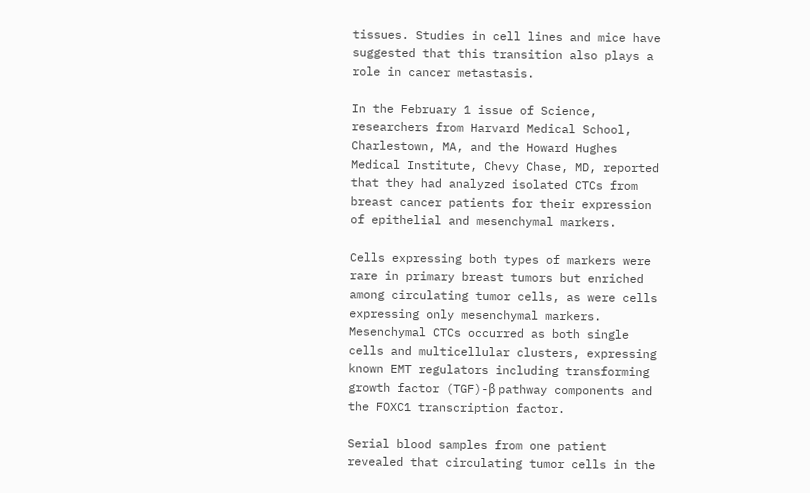tissues. Studies in cell lines and mice have suggested that this transition also plays a role in cancer metastasis.

In the February 1 issue of Science, researchers from Harvard Medical School, Charlestown, MA, and the Howard Hughes Medical Institute, Chevy Chase, MD, reported that they had analyzed isolated CTCs from breast cancer patients for their expression of epithelial and mesenchymal markers.

Cells expressing both types of markers were rare in primary breast tumors but enriched among circulating tumor cells, as were cells expressing only mesenchymal markers. Mesenchymal CTCs occurred as both single cells and multicellular clusters, expressing known EMT regulators including transforming growth factor (TGF)-β pathway components and the FOXC1 transcription factor.

Serial blood samples from one patient revealed that circulating tumor cells in the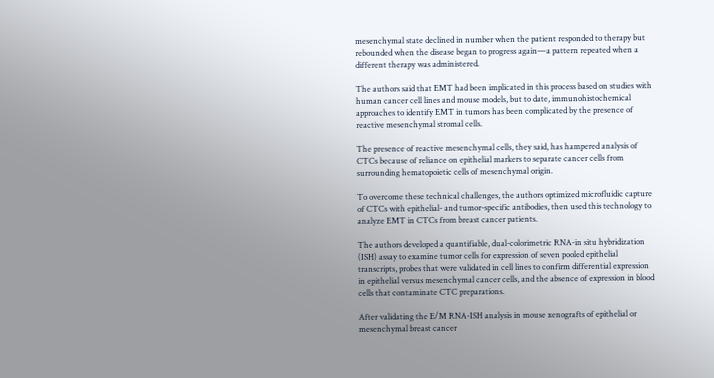mesenchymal state declined in number when the patient responded to therapy but rebounded when the disease began to progress again—a pattern repeated when a different therapy was administered.

The authors said that EMT had been implicated in this process based on studies with human cancer cell lines and mouse models, but to date, immunohistochemical approaches to identify EMT in tumors has been complicated by the presence of reactive mesenchymal stromal cells.

The presence of reactive mesenchymal cells, they said, has hampered analysis of CTCs because of reliance on epithelial markers to separate cancer cells from surrounding hematopoietic cells of mesenchymal origin.

To overcome these technical challenges, the authors optimized microfluidic capture of CTCs with epithelial- and tumor-specific antibodies, then used this technology to analyze EMT in CTCs from breast cancer patients.

The authors developed a quantifiable, dual-colorimetric RNA-in situ hybridization (ISH) assay to examine tumor cells for expression of seven pooled epithelial transcripts, probes that were validated in cell lines to confirm differential expression in epithelial versus mesenchymal cancer cells, and the absence of expression in blood cells that contaminate CTC preparations.

After validating the E/M RNA-ISH analysis in mouse xenografts of epithelial or mesenchymal breast cancer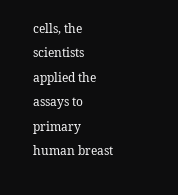cells, the scientists applied the assays to primary human breast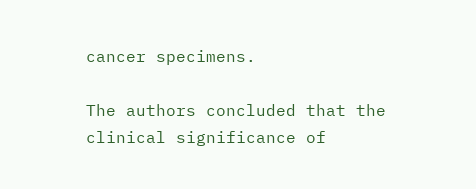cancer specimens.

The authors concluded that the clinical significance of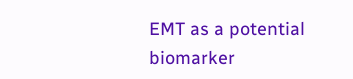EMT as a potential biomarker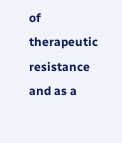of therapeutic resistance and as a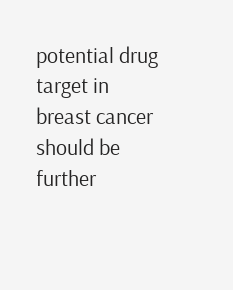potential drug target in breast cancer should be further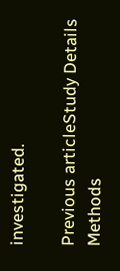investigated.

Previous articleStudy Details Methods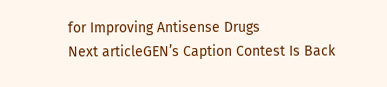for Improving Antisense Drugs
Next articleGEN’s Caption Contest Is Back